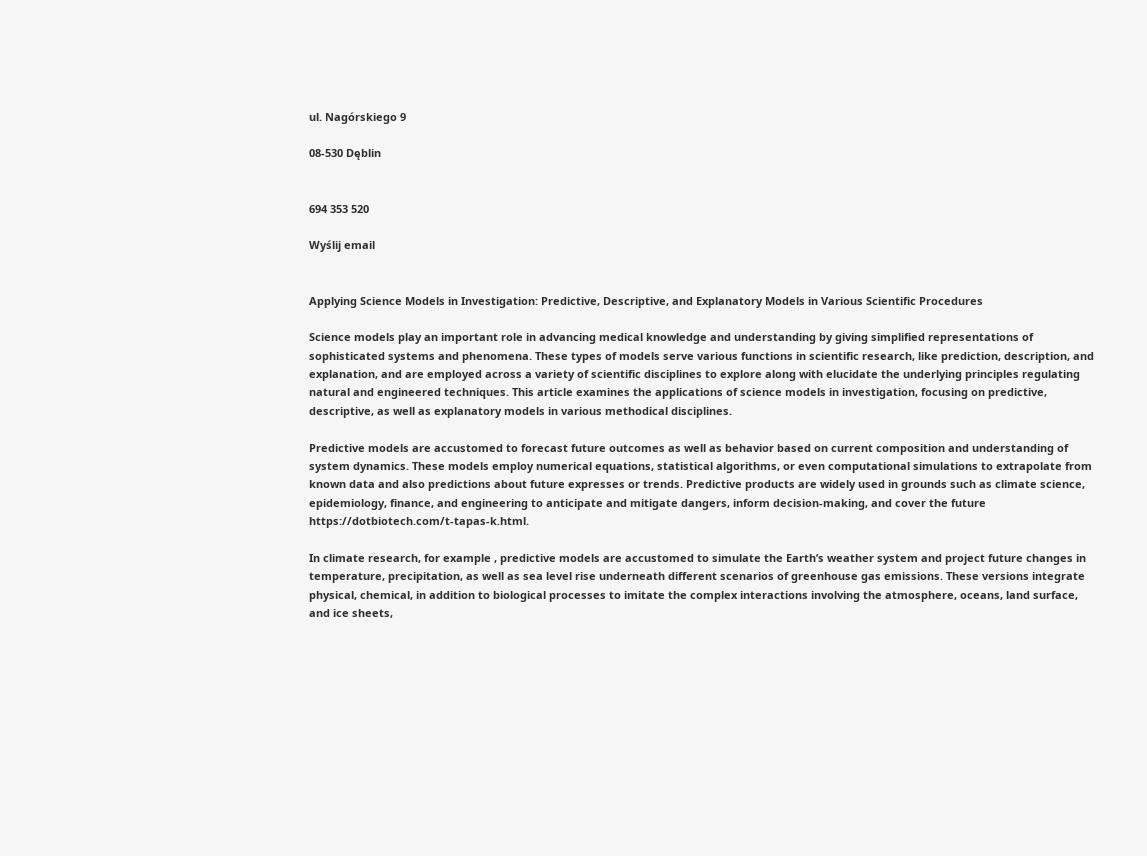ul. Nagórskiego 9

08-530 Dęblin


694 353 520

Wyślij email


Applying Science Models in Investigation: Predictive, Descriptive, and Explanatory Models in Various Scientific Procedures

Science models play an important role in advancing medical knowledge and understanding by giving simplified representations of sophisticated systems and phenomena. These types of models serve various functions in scientific research, like prediction, description, and explanation, and are employed across a variety of scientific disciplines to explore along with elucidate the underlying principles regulating natural and engineered techniques. This article examines the applications of science models in investigation, focusing on predictive, descriptive, as well as explanatory models in various methodical disciplines.

Predictive models are accustomed to forecast future outcomes as well as behavior based on current composition and understanding of system dynamics. These models employ numerical equations, statistical algorithms, or even computational simulations to extrapolate from known data and also predictions about future expresses or trends. Predictive products are widely used in grounds such as climate science, epidemiology, finance, and engineering to anticipate and mitigate dangers, inform decision-making, and cover the future https://dotbiotech.com/t-tapas-k.html.

In climate research, for example , predictive models are accustomed to simulate the Earth’s weather system and project future changes in temperature, precipitation, as well as sea level rise underneath different scenarios of greenhouse gas emissions. These versions integrate physical, chemical, in addition to biological processes to imitate the complex interactions involving the atmosphere, oceans, land surface, and ice sheets,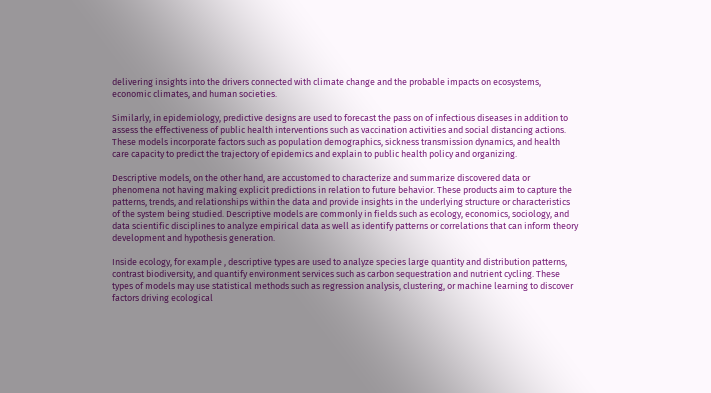delivering insights into the drivers connected with climate change and the probable impacts on ecosystems, economic climates, and human societies.

Similarly, in epidemiology, predictive designs are used to forecast the pass on of infectious diseases in addition to assess the effectiveness of public health interventions such as vaccination activities and social distancing actions. These models incorporate factors such as population demographics, sickness transmission dynamics, and health care capacity to predict the trajectory of epidemics and explain to public health policy and organizing.

Descriptive models, on the other hand, are accustomed to characterize and summarize discovered data or phenomena not having making explicit predictions in relation to future behavior. These products aim to capture the patterns, trends, and relationships within the data and provide insights in the underlying structure or characteristics of the system being studied. Descriptive models are commonly in fields such as ecology, economics, sociology, and data scientific disciplines to analyze empirical data as well as identify patterns or correlations that can inform theory development and hypothesis generation.

Inside ecology, for example , descriptive types are used to analyze species large quantity and distribution patterns, contrast biodiversity, and quantify environment services such as carbon sequestration and nutrient cycling. These types of models may use statistical methods such as regression analysis, clustering, or machine learning to discover factors driving ecological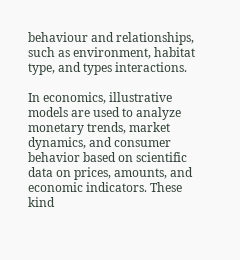behaviour and relationships, such as environment, habitat type, and types interactions.

In economics, illustrative models are used to analyze monetary trends, market dynamics, and consumer behavior based on scientific data on prices, amounts, and economic indicators. These kind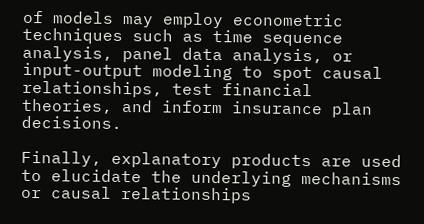of models may employ econometric techniques such as time sequence analysis, panel data analysis, or input-output modeling to spot causal relationships, test financial theories, and inform insurance plan decisions.

Finally, explanatory products are used to elucidate the underlying mechanisms or causal relationships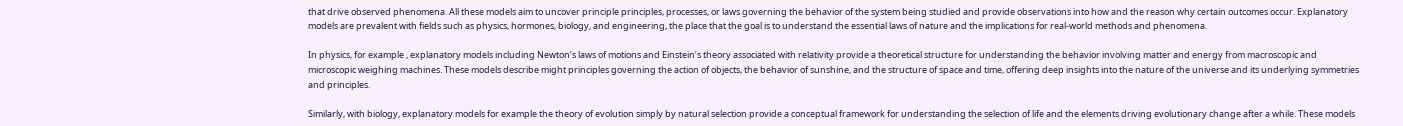that drive observed phenomena. All these models aim to uncover principle principles, processes, or laws governing the behavior of the system being studied and provide observations into how and the reason why certain outcomes occur. Explanatory models are prevalent with fields such as physics, hormones, biology, and engineering, the place that the goal is to understand the essential laws of nature and the implications for real-world methods and phenomena.

In physics, for example , explanatory models including Newton’s laws of motions and Einstein’s theory associated with relativity provide a theoretical structure for understanding the behavior involving matter and energy from macroscopic and microscopic weighing machines. These models describe might principles governing the action of objects, the behavior of sunshine, and the structure of space and time, offering deep insights into the nature of the universe and its underlying symmetries and principles.

Similarly, with biology, explanatory models for example the theory of evolution simply by natural selection provide a conceptual framework for understanding the selection of life and the elements driving evolutionary change after a while. These models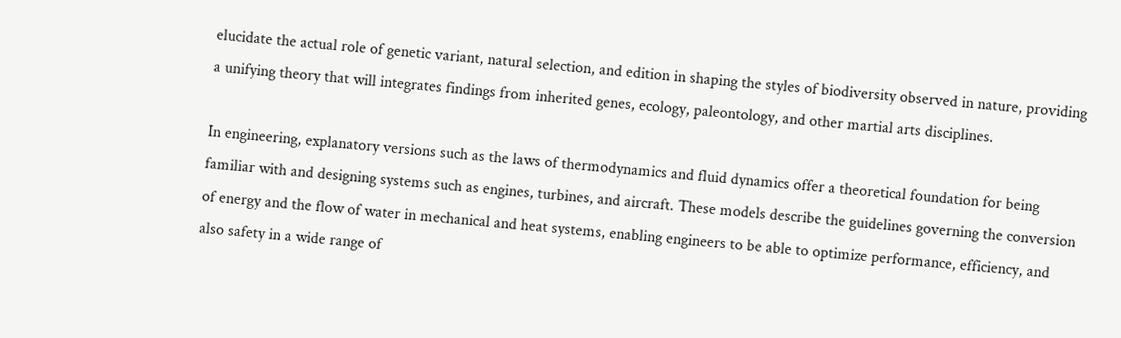elucidate the actual role of genetic variant, natural selection, and edition in shaping the styles of biodiversity observed in nature, providing a unifying theory that will integrates findings from inherited genes, ecology, paleontology, and other martial arts disciplines.

In engineering, explanatory versions such as the laws of thermodynamics and fluid dynamics offer a theoretical foundation for being familiar with and designing systems such as engines, turbines, and aircraft. These models describe the guidelines governing the conversion of energy and the flow of water in mechanical and heat systems, enabling engineers to be able to optimize performance, efficiency, and also safety in a wide range of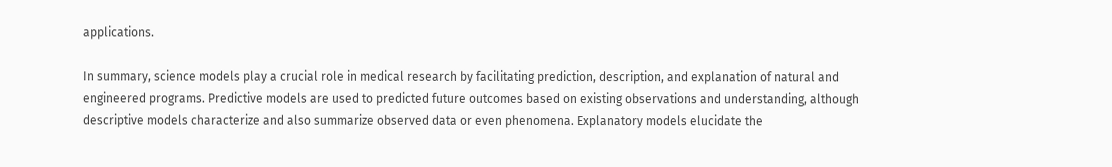applications.

In summary, science models play a crucial role in medical research by facilitating prediction, description, and explanation of natural and engineered programs. Predictive models are used to predicted future outcomes based on existing observations and understanding, although descriptive models characterize and also summarize observed data or even phenomena. Explanatory models elucidate the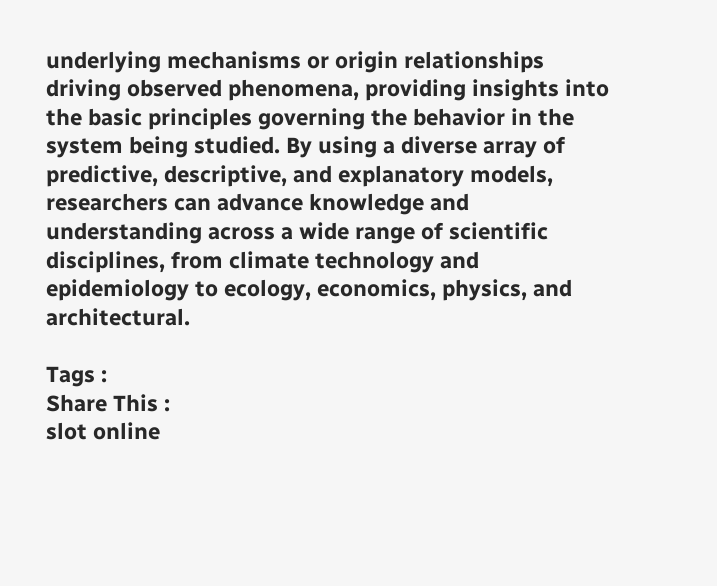underlying mechanisms or origin relationships driving observed phenomena, providing insights into the basic principles governing the behavior in the system being studied. By using a diverse array of predictive, descriptive, and explanatory models, researchers can advance knowledge and understanding across a wide range of scientific disciplines, from climate technology and epidemiology to ecology, economics, physics, and architectural.

Tags :
Share This :
slot online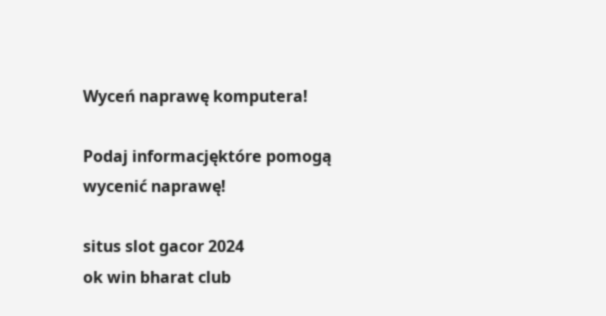Wyceń naprawę komputera!

Podaj informacjęktóre pomogą wycenić naprawę!

situs slot gacor 2024
ok win bharat club